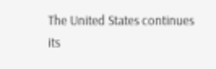The United States continues its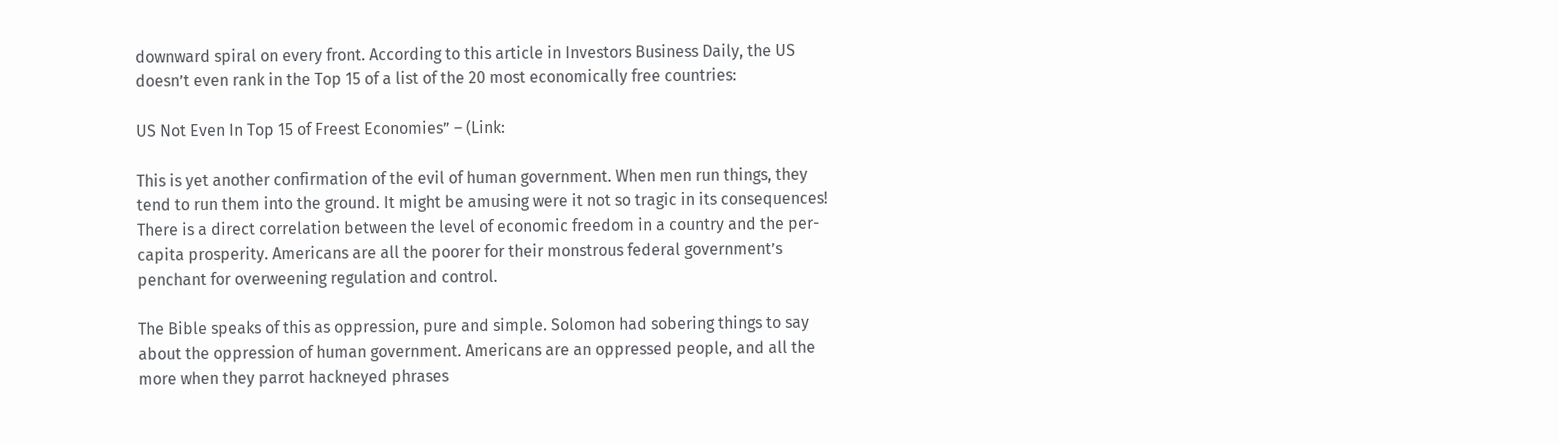downward spiral on every front. According to this article in Investors Business Daily, the US doesn’t even rank in the Top 15 of a list of the 20 most economically free countries:

US Not Even In Top 15 of Freest Economies” – (Link:

This is yet another confirmation of the evil of human government. When men run things, they tend to run them into the ground. It might be amusing were it not so tragic in its consequences! There is a direct correlation between the level of economic freedom in a country and the per-capita prosperity. Americans are all the poorer for their monstrous federal government’s penchant for overweening regulation and control.

The Bible speaks of this as oppression, pure and simple. Solomon had sobering things to say about the oppression of human government. Americans are an oppressed people, and all the more when they parrot hackneyed phrases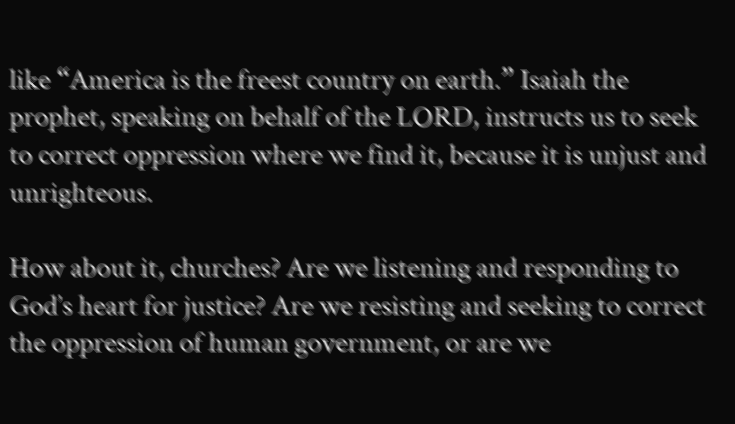like “America is the freest country on earth.” Isaiah the prophet, speaking on behalf of the LORD, instructs us to seek to correct oppression where we find it, because it is unjust and unrighteous.

How about it, churches? Are we listening and responding to God’s heart for justice? Are we resisting and seeking to correct the oppression of human government, or are we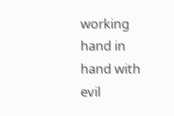working hand in hand with evil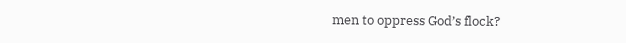men to oppress God’s flock?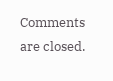Comments are closed.